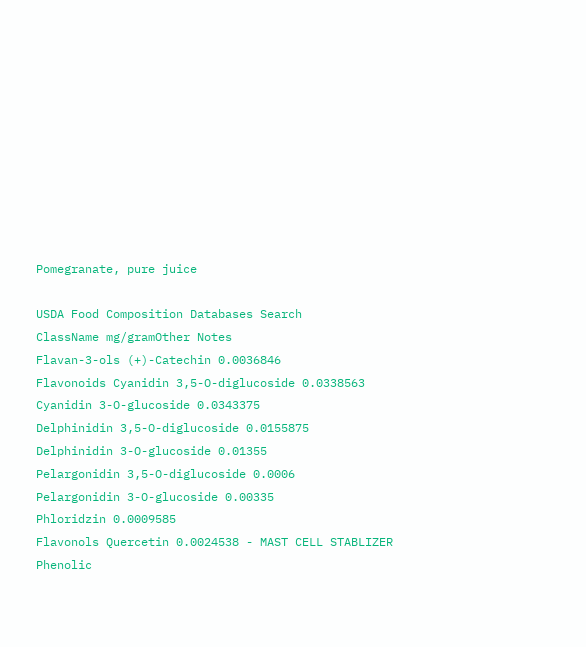Pomegranate, pure juice

USDA Food Composition Databases Search
ClassName mg/gramOther Notes
Flavan-3-ols (+)-Catechin 0.0036846
Flavonoids Cyanidin 3,5-O-diglucoside 0.0338563
Cyanidin 3-O-glucoside 0.0343375
Delphinidin 3,5-O-diglucoside 0.0155875
Delphinidin 3-O-glucoside 0.01355
Pelargonidin 3,5-O-diglucoside 0.0006
Pelargonidin 3-O-glucoside 0.00335
Phloridzin 0.0009585
Flavonols Quercetin 0.0024538 - MAST CELL STABLIZER
Phenolic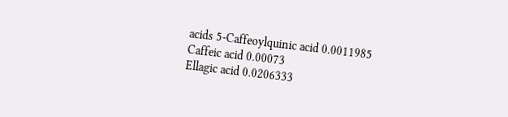acids 5-Caffeoylquinic acid 0.0011985
Caffeic acid 0.00073
Ellagic acid 0.0206333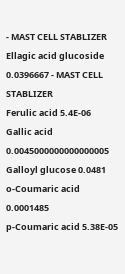- MAST CELL STABLIZER
Ellagic acid glucoside 0.0396667 - MAST CELL STABLIZER
Ferulic acid 5.4E-06
Gallic acid 0.0045000000000000005
Galloyl glucose 0.0481
o-Coumaric acid 0.0001485
p-Coumaric acid 5.38E-05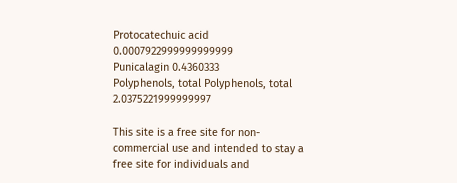Protocatechuic acid 0.0007922999999999999
Punicalagin 0.4360333
Polyphenols, total Polyphenols, total 2.0375221999999997

This site is a free site for non-commercial use and intended to stay a free site for individuals and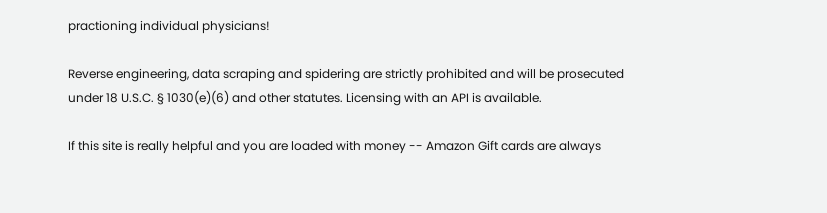practioning individual physicians!

Reverse engineering, data scraping and spidering are strictly prohibited and will be prosecuted under 18 U.S.C. § 1030(e)(6) and other statutes. Licensing with an API is available.

If this site is really helpful and you are loaded with money -- Amazon Gift cards are always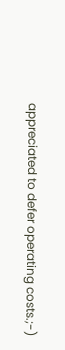appreciated to defer operating costs.;-)